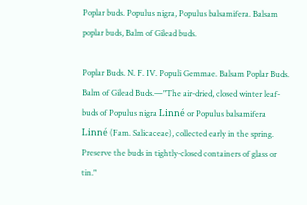Poplar buds. Populus nigra, Populus balsamifera. Balsam poplar buds, Balm of Gilead buds.

Poplar Buds. N. F. IV. Populi Gemmae. Balsam Poplar Buds. Balm of Gilead Buds.—"The air-dried, closed winter leaf-buds of Populus nigra Linné or Populus balsamifera Linné (Fam. Salicaceae), collected early in the spring. Preserve the buds in tightly-closed containers of glass or tin."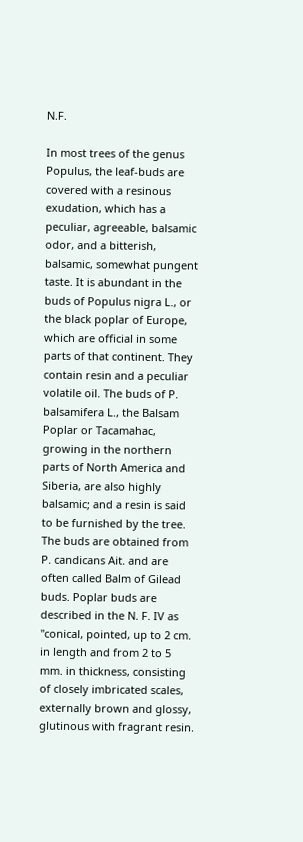N.F.

In most trees of the genus Populus, the leaf-buds are covered with a resinous exudation, which has a peculiar, agreeable, balsamic odor, and a bitterish, balsamic, somewhat pungent taste. It is abundant in the buds of Populus nigra L., or the black poplar of Europe, which are official in some parts of that continent. They contain resin and a peculiar volatile oil. The buds of P. balsamifera L., the Balsam Poplar or Tacamahac, growing in the northern parts of North America and Siberia, are also highly balsamic; and a resin is said to be furnished by the tree. The buds are obtained from P. candicans Ait. and are often called Balm of Gilead buds. Poplar buds are described in the N. F. IV as "conical, pointed, up to 2 cm. in length and from 2 to 5 mm. in thickness, consisting of closely imbricated scales, externally brown and glossy, glutinous with fragrant resin.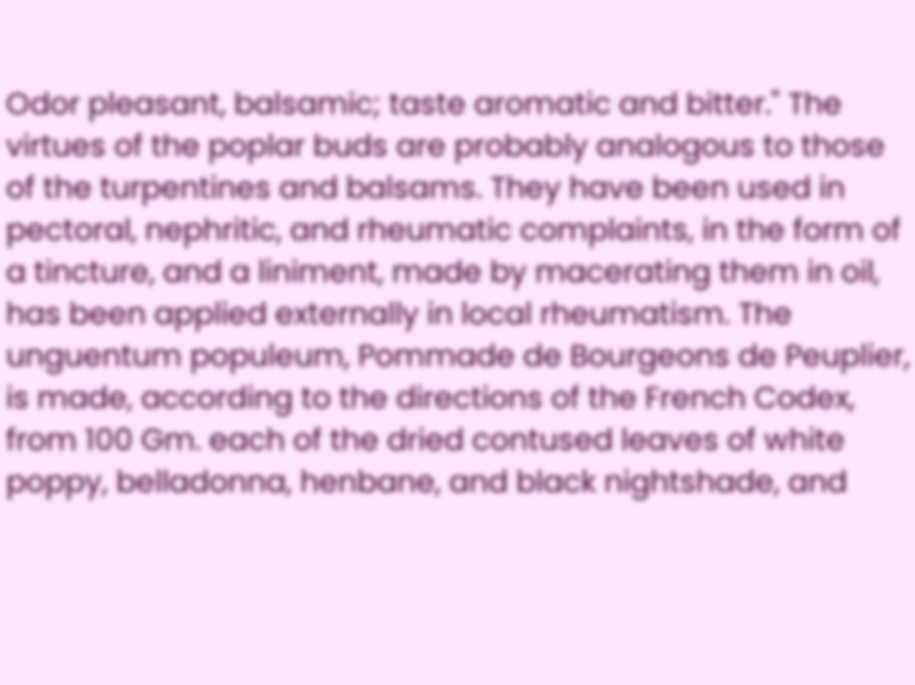Odor pleasant, balsamic; taste aromatic and bitter." The virtues of the poplar buds are probably analogous to those of the turpentines and balsams. They have been used in pectoral, nephritic, and rheumatic complaints, in the form of a tincture, and a liniment, made by macerating them in oil, has been applied externally in local rheumatism. The unguentum populeum, Pommade de Bourgeons de Peuplier, is made, according to the directions of the French Codex, from 100 Gm. each of the dried contused leaves of white poppy, belladonna, henbane, and black nightshade, and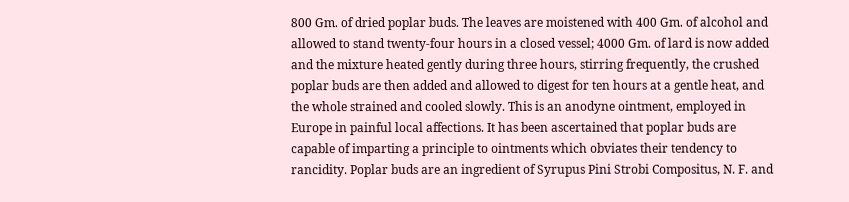800 Gm. of dried poplar buds. The leaves are moistened with 400 Gm. of alcohol and allowed to stand twenty-four hours in a closed vessel; 4000 Gm. of lard is now added and the mixture heated gently during three hours, stirring frequently, the crushed poplar buds are then added and allowed to digest for ten hours at a gentle heat, and the whole strained and cooled slowly. This is an anodyne ointment, employed in Europe in painful local affections. It has been ascertained that poplar buds are capable of imparting a principle to ointments which obviates their tendency to rancidity. Poplar buds are an ingredient of Syrupus Pini Strobi Compositus, N. F. and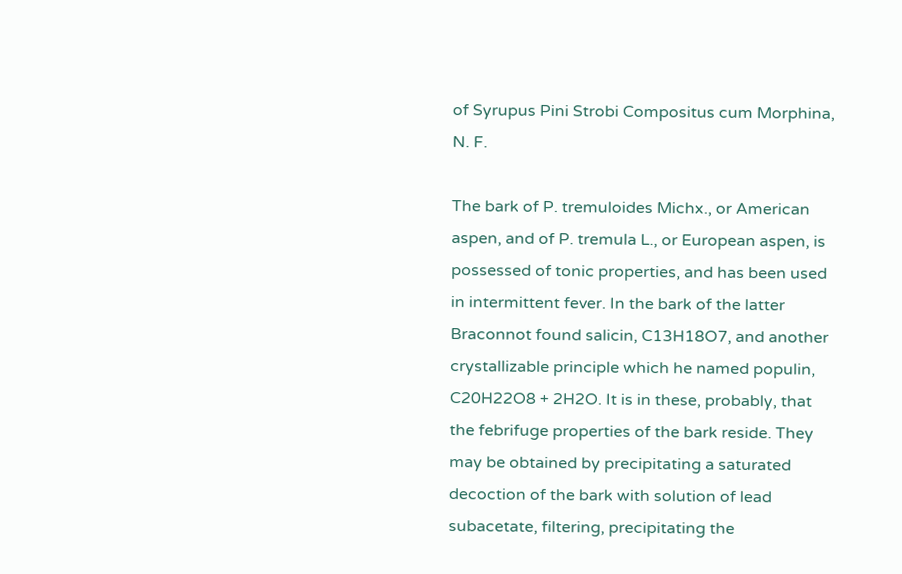of Syrupus Pini Strobi Compositus cum Morphina, N. F.

The bark of P. tremuloides Michx., or American aspen, and of P. tremula L., or European aspen, is possessed of tonic properties, and has been used in intermittent fever. In the bark of the latter Braconnot found salicin, C13H18O7, and another crystallizable principle which he named populin, C20H22O8 + 2H2O. It is in these, probably, that the febrifuge properties of the bark reside. They may be obtained by precipitating a saturated decoction of the bark with solution of lead subacetate, filtering, precipitating the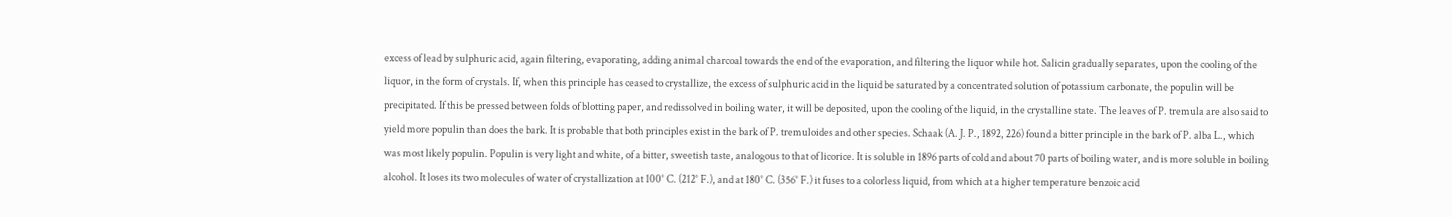excess of lead by sulphuric acid, again filtering, evaporating, adding animal charcoal towards the end of the evaporation, and filtering the liquor while hot. Salicin gradually separates, upon the cooling of the liquor, in the form of crystals. If, when this principle has ceased to crystallize, the excess of sulphuric acid in the liquid be saturated by a concentrated solution of potassium carbonate, the populin will be precipitated. If this be pressed between folds of blotting paper, and redissolved in boiling water, it will be deposited, upon the cooling of the liquid, in the crystalline state. The leaves of P. tremula are also said to yield more populin than does the bark. It is probable that both principles exist in the bark of P. tremuloides and other species. Schaak (A. J. P., 1892, 226) found a bitter principle in the bark of P. alba L., which was most likely populin. Populin is very light and white, of a bitter, sweetish taste, analogous to that of licorice. It is soluble in 1896 parts of cold and about 70 parts of boiling water, and is more soluble in boiling alcohol. It loses its two molecules of water of crystallization at 100° C. (212° F.), and at 180° C. (356° F.) it fuses to a colorless liquid, from which at a higher temperature benzoic acid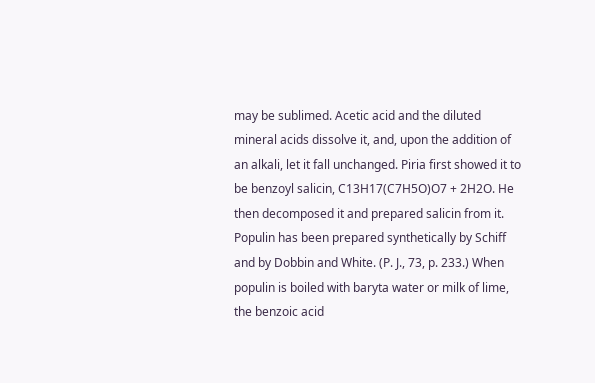may be sublimed. Acetic acid and the diluted mineral acids dissolve it, and, upon the addition of an alkali, let it fall unchanged. Piria first showed it to be benzoyl salicin, C13H17(C7H5O)O7 + 2H2O. He then decomposed it and prepared salicin from it. Populin has been prepared synthetically by Schiff and by Dobbin and White. (P. J., 73, p. 233.) When populin is boiled with baryta water or milk of lime, the benzoic acid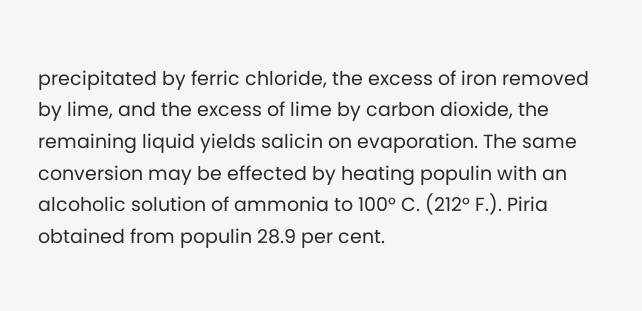precipitated by ferric chloride, the excess of iron removed by lime, and the excess of lime by carbon dioxide, the remaining liquid yields salicin on evaporation. The same conversion may be effected by heating populin with an alcoholic solution of ammonia to 100° C. (212° F.). Piria obtained from populin 28.9 per cent.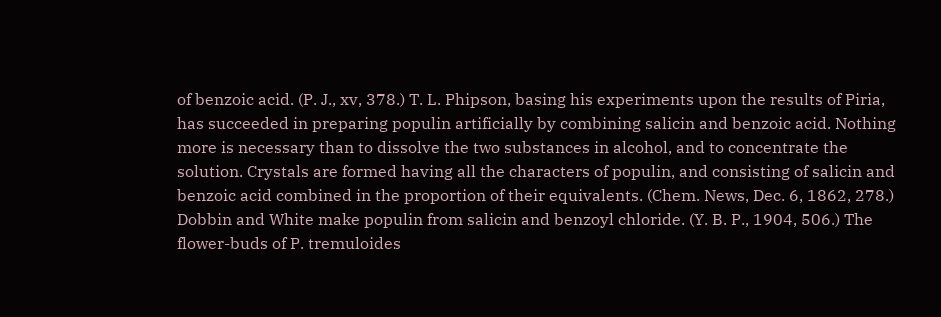of benzoic acid. (P. J., xv, 378.) T. L. Phipson, basing his experiments upon the results of Piria, has succeeded in preparing populin artificially by combining salicin and benzoic acid. Nothing more is necessary than to dissolve the two substances in alcohol, and to concentrate the solution. Crystals are formed having all the characters of populin, and consisting of salicin and benzoic acid combined in the proportion of their equivalents. (Chem. News, Dec. 6, 1862, 278.) Dobbin and White make populin from salicin and benzoyl chloride. (Y. B. P., 1904, 506.) The flower-buds of P. tremuloides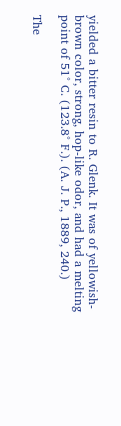yielded a bitter resin to R. Glenk. It was of yellowish-brown color, strong, hop-like odor, and had a melting point of 51° C. (123.8° F.). (A. J. P., 1889, 240.)

The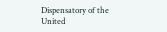Dispensatory of the United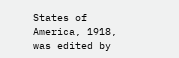States of America, 1918, was edited by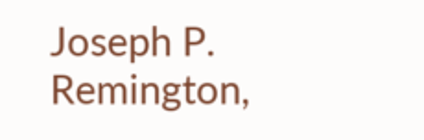Joseph P. Remington,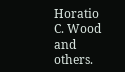Horatio C. Wood and others.